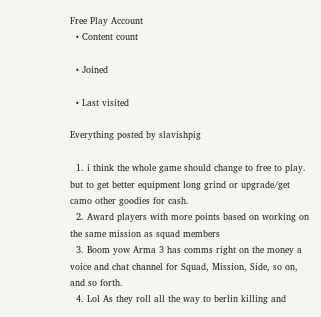Free Play Account
  • Content count

  • Joined

  • Last visited

Everything posted by slavishpig

  1. i think the whole game should change to free to play. but to get better equipment long grind or upgrade/get camo other goodies for cash.
  2. Award players with more points based on working on the same mission as squad members
  3. Boom yow Arma 3 has comms right on the money a voice and chat channel for Squad, Mission, Side, so on, and so forth.
  4. Lol As they roll all the way to berlin killing and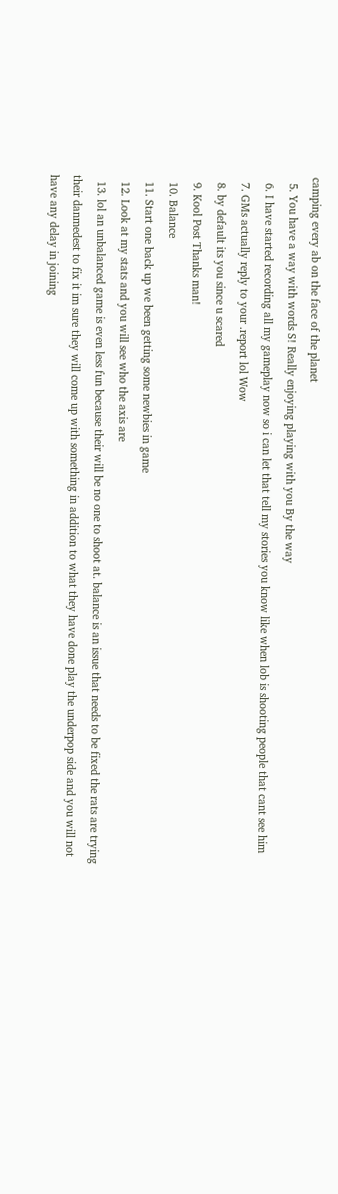camping every ab on the face of the planet
  5. You have a way with words S! Really enjoying playing with you By the way
  6. I have started recording all my gameplay now so i can let that tell my stories you know like when lob is shooting people that cant see him
  7. GMs actually reply to your .report lol Wow
  8. by default its you since u scared
  9. Kool Post Thanks man!
  10. Balance
  11. Start one back up we been getting some newbies in game
  12. Look at my stats and you will see who the axis are
  13. lol an unbalanced game is even less fun because their will be no one to shoot at. balance is an issue that needs to be fixed the rats are trying their danmedest to fix it im sure they will come up with something in addition to what they have done play the underpop side and you will not have any delay in joining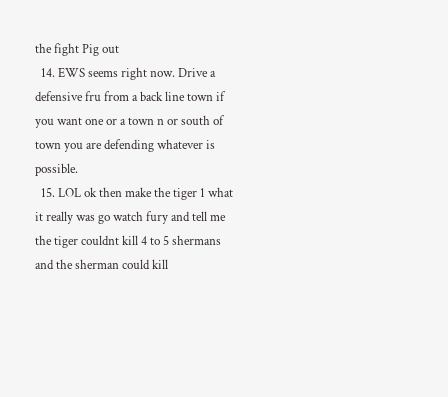the fight Pig out
  14. EWS seems right now. Drive a defensive fru from a back line town if you want one or a town n or south of town you are defending whatever is possible.
  15. LOL ok then make the tiger 1 what it really was go watch fury and tell me the tiger couldnt kill 4 to 5 shermans and the sherman could kill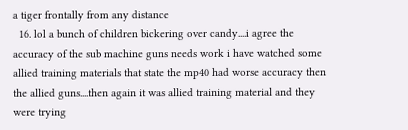a tiger frontally from any distance
  16. lol a bunch of children bickering over candy....i agree the accuracy of the sub machine guns needs work i have watched some allied training materials that state the mp40 had worse accuracy then the allied guns....then again it was allied training material and they were trying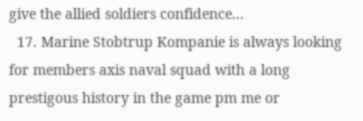give the allied soldiers confidence...
  17. Marine Stobtrup Kompanie is always looking for members axis naval squad with a long prestigous history in the game pm me or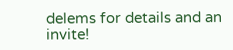delems for details and an invite!